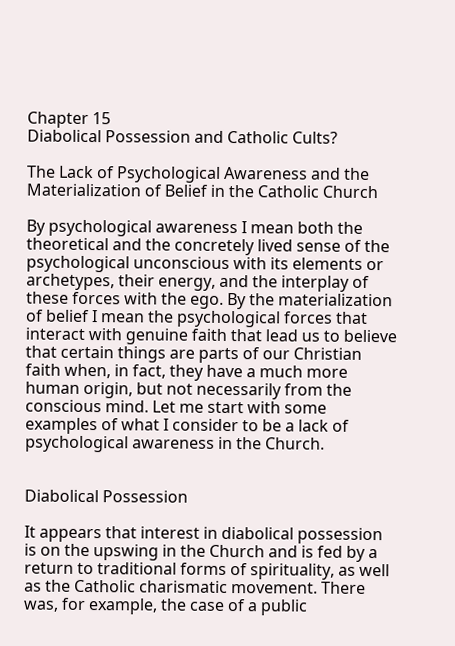Chapter 15
Diabolical Possession and Catholic Cults?

The Lack of Psychological Awareness and the
Materialization of Belief in the Catholic Church

By psychological awareness I mean both the theoretical and the concretely lived sense of the psychological unconscious with its elements or archetypes, their energy, and the interplay of these forces with the ego. By the materialization of belief I mean the psychological forces that interact with genuine faith that lead us to believe that certain things are parts of our Christian faith when, in fact, they have a much more human origin, but not necessarily from the conscious mind. Let me start with some examples of what I consider to be a lack of psychological awareness in the Church.


Diabolical Possession

It appears that interest in diabolical possession is on the upswing in the Church and is fed by a return to traditional forms of spirituality, as well as the Catholic charismatic movement. There was, for example, the case of a public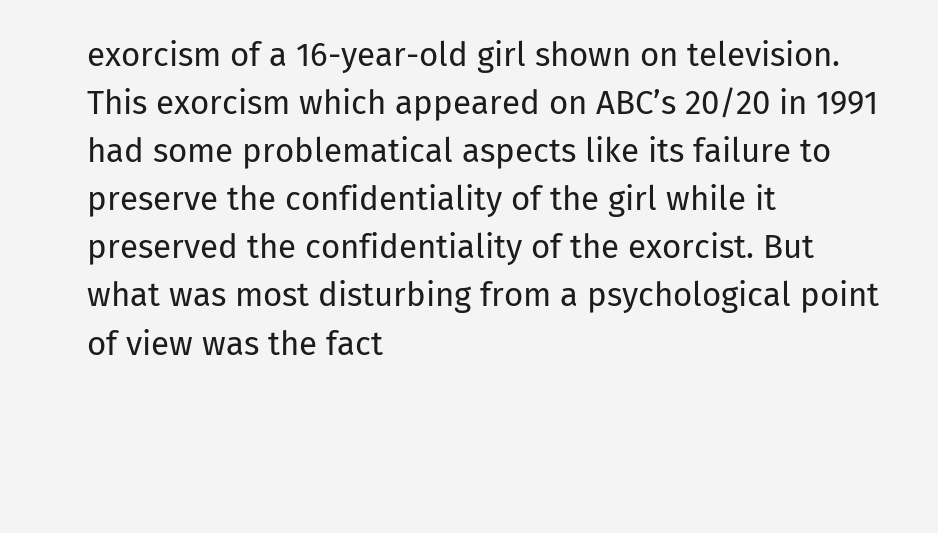exorcism of a 16-year-old girl shown on television. This exorcism which appeared on ABC’s 20/20 in 1991 had some problematical aspects like its failure to preserve the confidentiality of the girl while it preserved the confidentiality of the exorcist. But what was most disturbing from a psychological point of view was the fact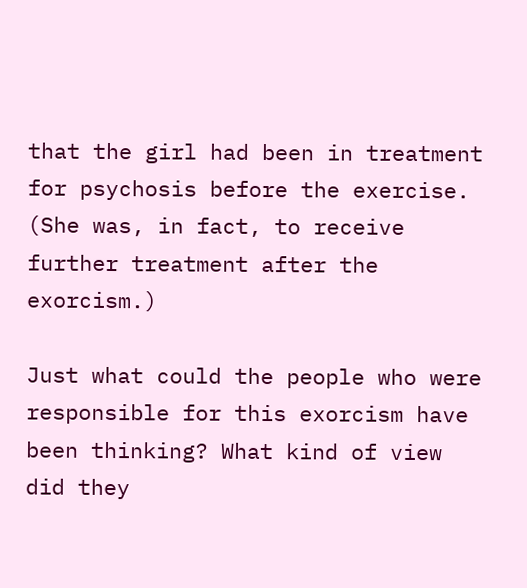that the girl had been in treatment for psychosis before the exercise. (She was, in fact, to receive further treatment after the exorcism.)

Just what could the people who were responsible for this exorcism have been thinking? What kind of view did they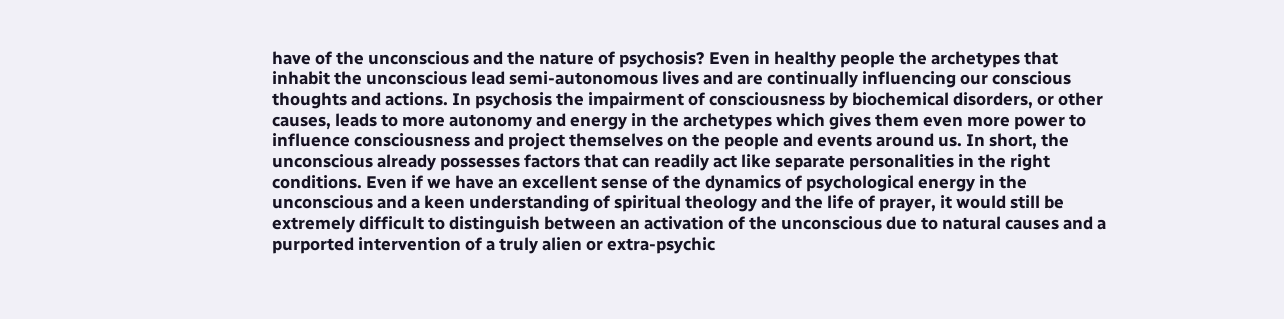have of the unconscious and the nature of psychosis? Even in healthy people the archetypes that inhabit the unconscious lead semi-autonomous lives and are continually influencing our conscious thoughts and actions. In psychosis the impairment of consciousness by biochemical disorders, or other causes, leads to more autonomy and energy in the archetypes which gives them even more power to influence consciousness and project themselves on the people and events around us. In short, the unconscious already possesses factors that can readily act like separate personalities in the right conditions. Even if we have an excellent sense of the dynamics of psychological energy in the unconscious and a keen understanding of spiritual theology and the life of prayer, it would still be extremely difficult to distinguish between an activation of the unconscious due to natural causes and a purported intervention of a truly alien or extra-psychic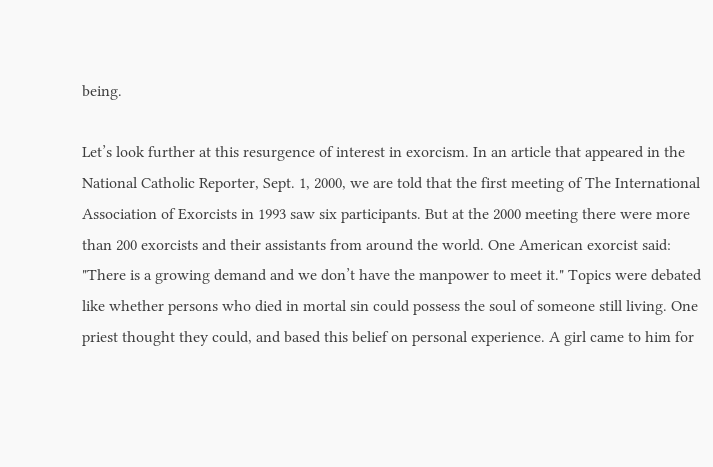being.

Let’s look further at this resurgence of interest in exorcism. In an article that appeared in the National Catholic Reporter, Sept. 1, 2000, we are told that the first meeting of The International Association of Exorcists in 1993 saw six participants. But at the 2000 meeting there were more than 200 exorcists and their assistants from around the world. One American exorcist said: "There is a growing demand and we don’t have the manpower to meet it." Topics were debated like whether persons who died in mortal sin could possess the soul of someone still living. One priest thought they could, and based this belief on personal experience. A girl came to him for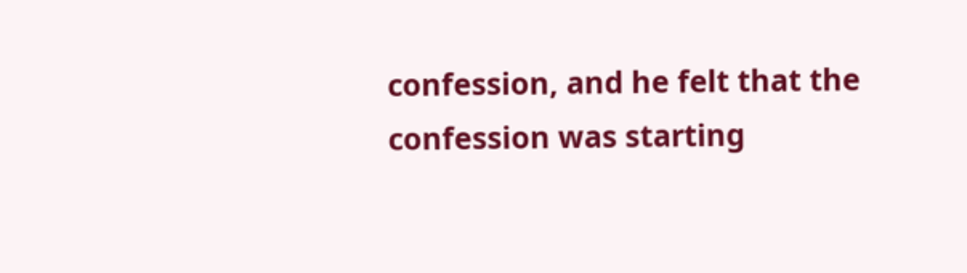confession, and he felt that the confession was starting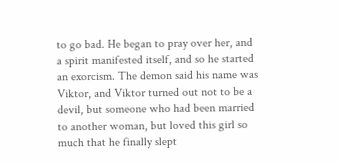to go bad. He began to pray over her, and a spirit manifested itself, and so he started an exorcism. The demon said his name was Viktor, and Viktor turned out not to be a devil, but someone who had been married to another woman, but loved this girl so much that he finally slept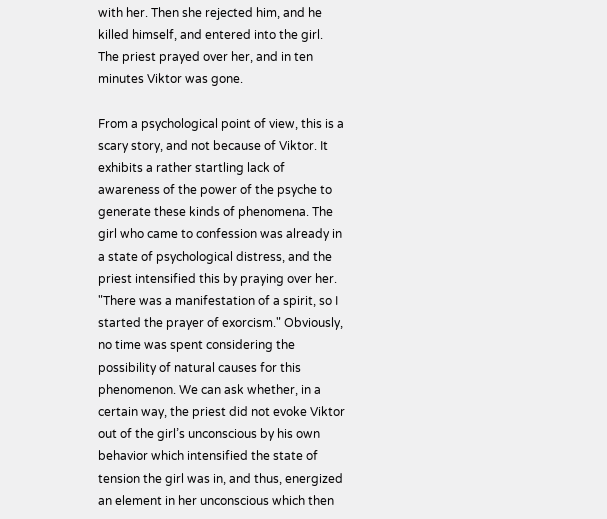with her. Then she rejected him, and he killed himself, and entered into the girl. The priest prayed over her, and in ten minutes Viktor was gone.

From a psychological point of view, this is a scary story, and not because of Viktor. It exhibits a rather startling lack of awareness of the power of the psyche to generate these kinds of phenomena. The girl who came to confession was already in a state of psychological distress, and the priest intensified this by praying over her. "There was a manifestation of a spirit, so I started the prayer of exorcism." Obviously, no time was spent considering the possibility of natural causes for this phenomenon. We can ask whether, in a certain way, the priest did not evoke Viktor out of the girl’s unconscious by his own behavior which intensified the state of tension the girl was in, and thus, energized an element in her unconscious which then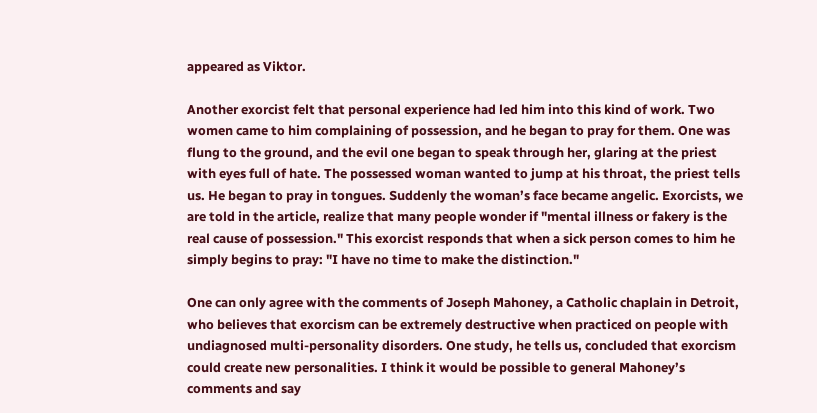appeared as Viktor.

Another exorcist felt that personal experience had led him into this kind of work. Two women came to him complaining of possession, and he began to pray for them. One was flung to the ground, and the evil one began to speak through her, glaring at the priest with eyes full of hate. The possessed woman wanted to jump at his throat, the priest tells us. He began to pray in tongues. Suddenly the woman’s face became angelic. Exorcists, we are told in the article, realize that many people wonder if "mental illness or fakery is the real cause of possession." This exorcist responds that when a sick person comes to him he simply begins to pray: "I have no time to make the distinction."

One can only agree with the comments of Joseph Mahoney, a Catholic chaplain in Detroit, who believes that exorcism can be extremely destructive when practiced on people with undiagnosed multi-personality disorders. One study, he tells us, concluded that exorcism could create new personalities. I think it would be possible to general Mahoney’s comments and say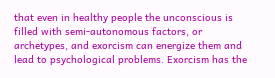that even in healthy people the unconscious is filled with semi-autonomous factors, or archetypes, and exorcism can energize them and lead to psychological problems. Exorcism has the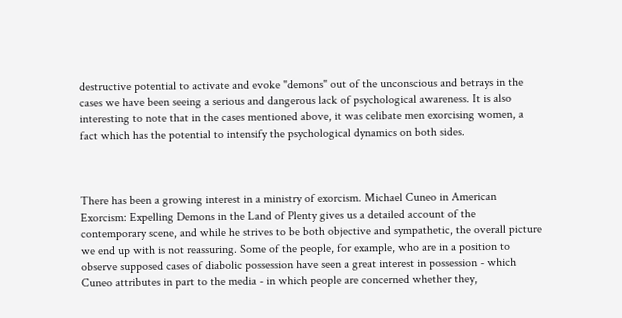destructive potential to activate and evoke "demons" out of the unconscious and betrays in the cases we have been seeing a serious and dangerous lack of psychological awareness. It is also interesting to note that in the cases mentioned above, it was celibate men exorcising women, a fact which has the potential to intensify the psychological dynamics on both sides.



There has been a growing interest in a ministry of exorcism. Michael Cuneo in American Exorcism: Expelling Demons in the Land of Plenty gives us a detailed account of the contemporary scene, and while he strives to be both objective and sympathetic, the overall picture we end up with is not reassuring. Some of the people, for example, who are in a position to observe supposed cases of diabolic possession have seen a great interest in possession - which Cuneo attributes in part to the media - in which people are concerned whether they,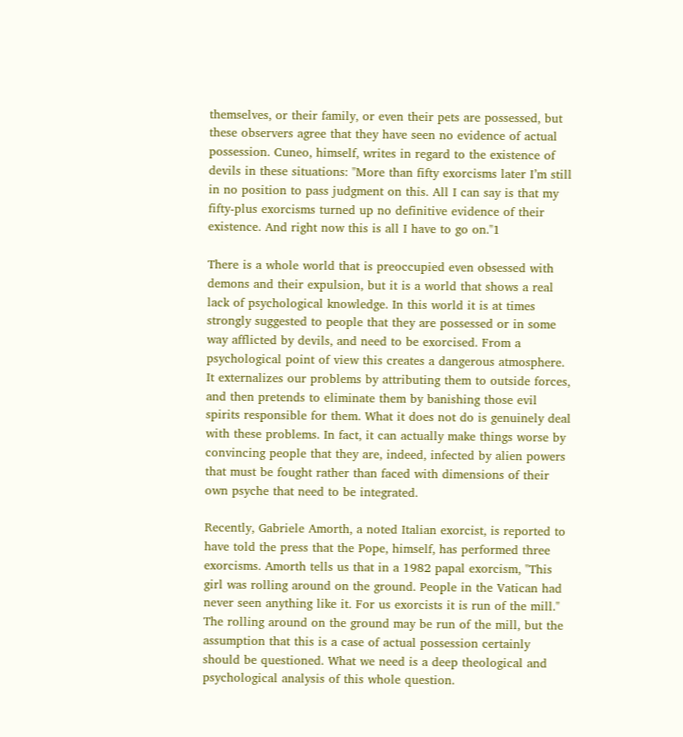themselves, or their family, or even their pets are possessed, but these observers agree that they have seen no evidence of actual possession. Cuneo, himself, writes in regard to the existence of devils in these situations: "More than fifty exorcisms later I’m still in no position to pass judgment on this. All I can say is that my fifty-plus exorcisms turned up no definitive evidence of their existence. And right now this is all I have to go on."1

There is a whole world that is preoccupied even obsessed with demons and their expulsion, but it is a world that shows a real lack of psychological knowledge. In this world it is at times strongly suggested to people that they are possessed or in some way afflicted by devils, and need to be exorcised. From a psychological point of view this creates a dangerous atmosphere. It externalizes our problems by attributing them to outside forces, and then pretends to eliminate them by banishing those evil spirits responsible for them. What it does not do is genuinely deal with these problems. In fact, it can actually make things worse by convincing people that they are, indeed, infected by alien powers that must be fought rather than faced with dimensions of their own psyche that need to be integrated.

Recently, Gabriele Amorth, a noted Italian exorcist, is reported to have told the press that the Pope, himself, has performed three exorcisms. Amorth tells us that in a 1982 papal exorcism, "This girl was rolling around on the ground. People in the Vatican had never seen anything like it. For us exorcists it is run of the mill." The rolling around on the ground may be run of the mill, but the assumption that this is a case of actual possession certainly should be questioned. What we need is a deep theological and psychological analysis of this whole question.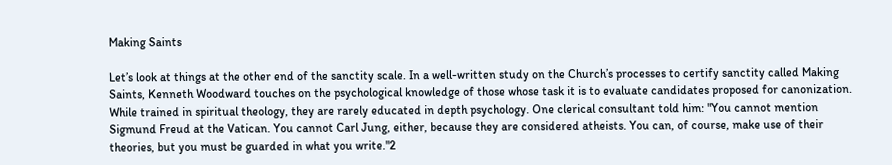Making Saints

Let’s look at things at the other end of the sanctity scale. In a well-written study on the Church’s processes to certify sanctity called Making Saints, Kenneth Woodward touches on the psychological knowledge of those whose task it is to evaluate candidates proposed for canonization. While trained in spiritual theology, they are rarely educated in depth psychology. One clerical consultant told him: "You cannot mention Sigmund Freud at the Vatican. You cannot Carl Jung, either, because they are considered atheists. You can, of course, make use of their theories, but you must be guarded in what you write."2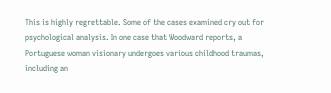This is highly regrettable. Some of the cases examined cry out for psychological analysis. In one case that Woodward reports, a Portuguese woman visionary undergoes various childhood traumas, including an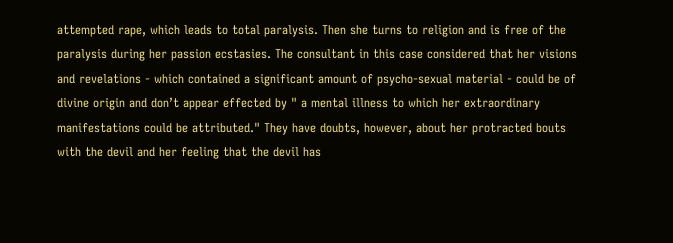attempted rape, which leads to total paralysis. Then she turns to religion and is free of the paralysis during her passion ecstasies. The consultant in this case considered that her visions and revelations - which contained a significant amount of psycho-sexual material - could be of divine origin and don’t appear effected by " a mental illness to which her extraordinary manifestations could be attributed." They have doubts, however, about her protracted bouts with the devil and her feeling that the devil has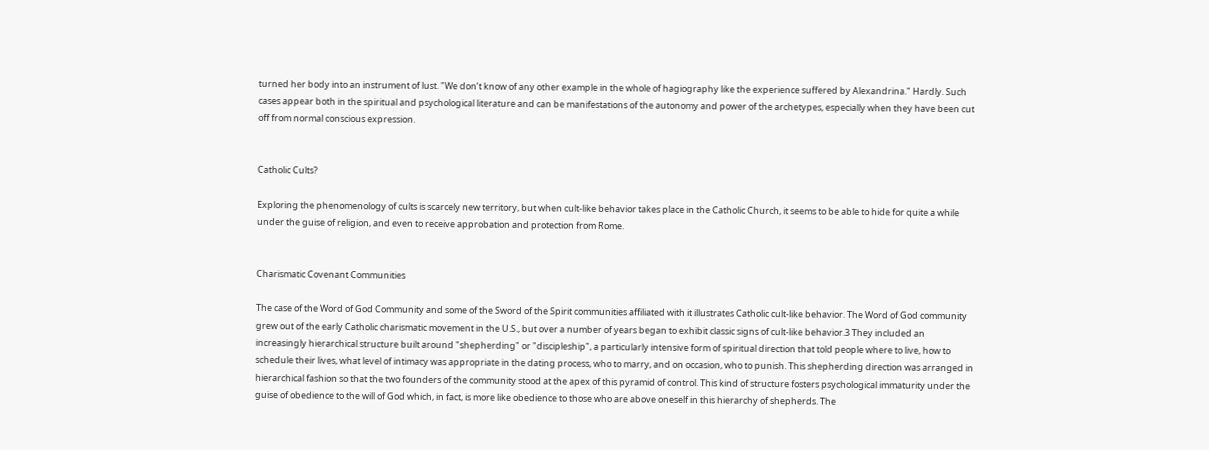turned her body into an instrument of lust. "We don’t know of any other example in the whole of hagiography like the experience suffered by Alexandrina." Hardly. Such cases appear both in the spiritual and psychological literature and can be manifestations of the autonomy and power of the archetypes, especially when they have been cut off from normal conscious expression.


Catholic Cults?

Exploring the phenomenology of cults is scarcely new territory, but when cult-like behavior takes place in the Catholic Church, it seems to be able to hide for quite a while under the guise of religion, and even to receive approbation and protection from Rome.


Charismatic Covenant Communities

The case of the Word of God Community and some of the Sword of the Spirit communities affiliated with it illustrates Catholic cult-like behavior. The Word of God community grew out of the early Catholic charismatic movement in the U.S., but over a number of years began to exhibit classic signs of cult-like behavior.3 They included an increasingly hierarchical structure built around "shepherding" or "discipleship", a particularly intensive form of spiritual direction that told people where to live, how to schedule their lives, what level of intimacy was appropriate in the dating process, who to marry, and on occasion, who to punish. This shepherding direction was arranged in hierarchical fashion so that the two founders of the community stood at the apex of this pyramid of control. This kind of structure fosters psychological immaturity under the guise of obedience to the will of God which, in fact, is more like obedience to those who are above oneself in this hierarchy of shepherds. The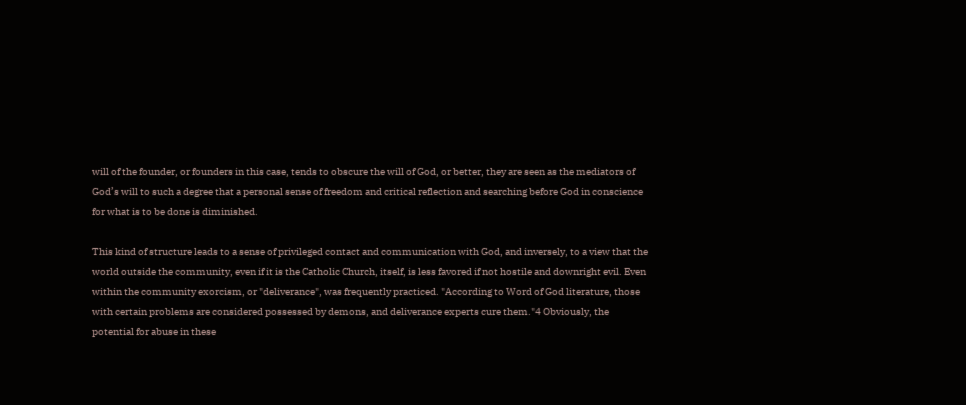will of the founder, or founders in this case, tends to obscure the will of God, or better, they are seen as the mediators of God’s will to such a degree that a personal sense of freedom and critical reflection and searching before God in conscience for what is to be done is diminished.

This kind of structure leads to a sense of privileged contact and communication with God, and inversely, to a view that the world outside the community, even if it is the Catholic Church, itself, is less favored if not hostile and downright evil. Even within the community exorcism, or "deliverance", was frequently practiced. "According to Word of God literature, those with certain problems are considered possessed by demons, and deliverance experts cure them."4 Obviously, the potential for abuse in these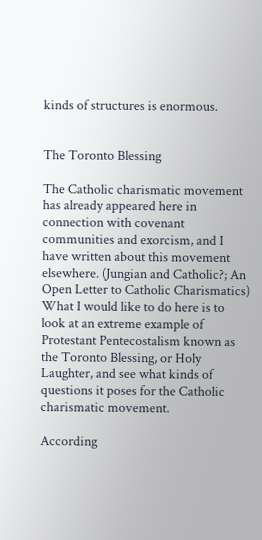kinds of structures is enormous.


The Toronto Blessing

The Catholic charismatic movement has already appeared here in connection with covenant communities and exorcism, and I have written about this movement elsewhere. (Jungian and Catholic?; An Open Letter to Catholic Charismatics) What I would like to do here is to look at an extreme example of Protestant Pentecostalism known as the Toronto Blessing, or Holy Laughter, and see what kinds of questions it poses for the Catholic charismatic movement.

According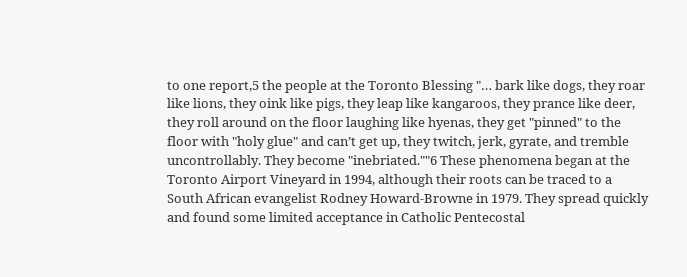to one report,5 the people at the Toronto Blessing "… bark like dogs, they roar like lions, they oink like pigs, they leap like kangaroos, they prance like deer, they roll around on the floor laughing like hyenas, they get "pinned" to the floor with "holy glue" and can’t get up, they twitch, jerk, gyrate, and tremble uncontrollably. They become "inebriated.""6 These phenomena began at the Toronto Airport Vineyard in 1994, although their roots can be traced to a South African evangelist Rodney Howard-Browne in 1979. They spread quickly and found some limited acceptance in Catholic Pentecostal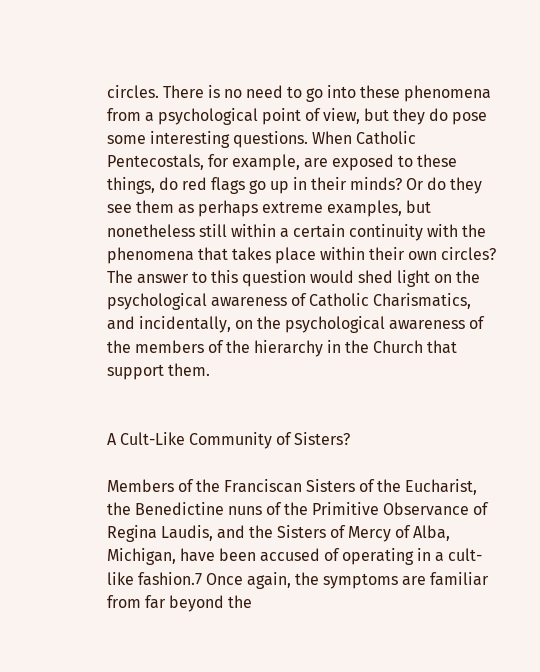circles. There is no need to go into these phenomena from a psychological point of view, but they do pose some interesting questions. When Catholic Pentecostals, for example, are exposed to these things, do red flags go up in their minds? Or do they see them as perhaps extreme examples, but nonetheless still within a certain continuity with the phenomena that takes place within their own circles? The answer to this question would shed light on the psychological awareness of Catholic Charismatics, and incidentally, on the psychological awareness of the members of the hierarchy in the Church that support them.


A Cult-Like Community of Sisters?

Members of the Franciscan Sisters of the Eucharist, the Benedictine nuns of the Primitive Observance of Regina Laudis, and the Sisters of Mercy of Alba, Michigan, have been accused of operating in a cult-like fashion.7 Once again, the symptoms are familiar from far beyond the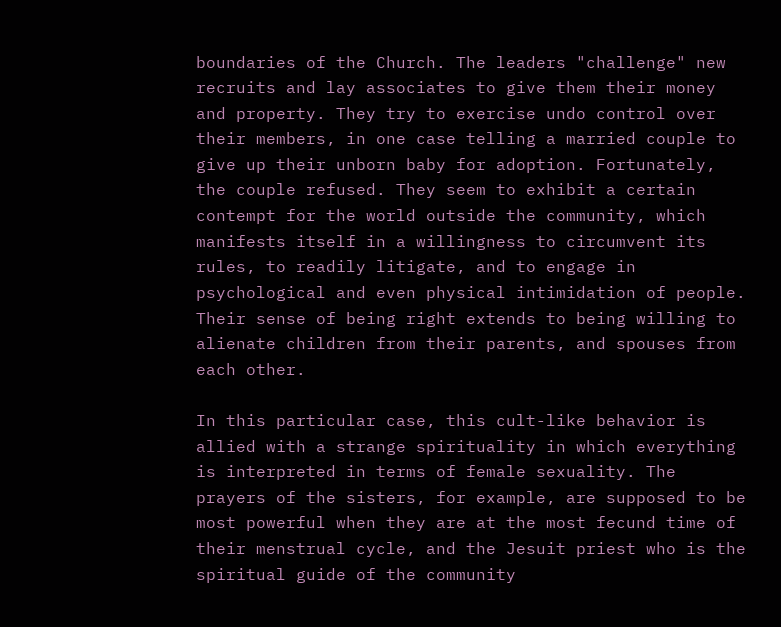boundaries of the Church. The leaders "challenge" new recruits and lay associates to give them their money and property. They try to exercise undo control over their members, in one case telling a married couple to give up their unborn baby for adoption. Fortunately, the couple refused. They seem to exhibit a certain contempt for the world outside the community, which manifests itself in a willingness to circumvent its rules, to readily litigate, and to engage in psychological and even physical intimidation of people. Their sense of being right extends to being willing to alienate children from their parents, and spouses from each other.

In this particular case, this cult-like behavior is allied with a strange spirituality in which everything is interpreted in terms of female sexuality. The prayers of the sisters, for example, are supposed to be most powerful when they are at the most fecund time of their menstrual cycle, and the Jesuit priest who is the spiritual guide of the community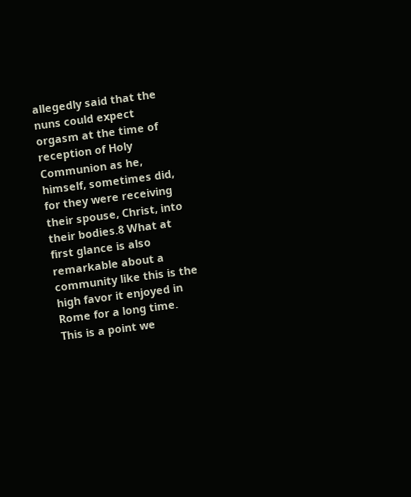allegedly said that the nuns could expect orgasm at the time of reception of Holy Communion as he, himself, sometimes did, for they were receiving their spouse, Christ, into their bodies.8 What at first glance is also remarkable about a community like this is the high favor it enjoyed in Rome for a long time. This is a point we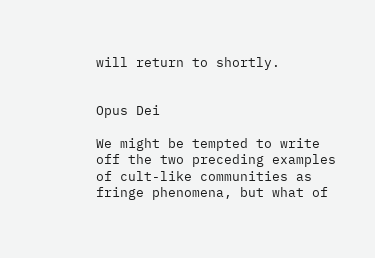will return to shortly.


Opus Dei

We might be tempted to write off the two preceding examples of cult-like communities as fringe phenomena, but what of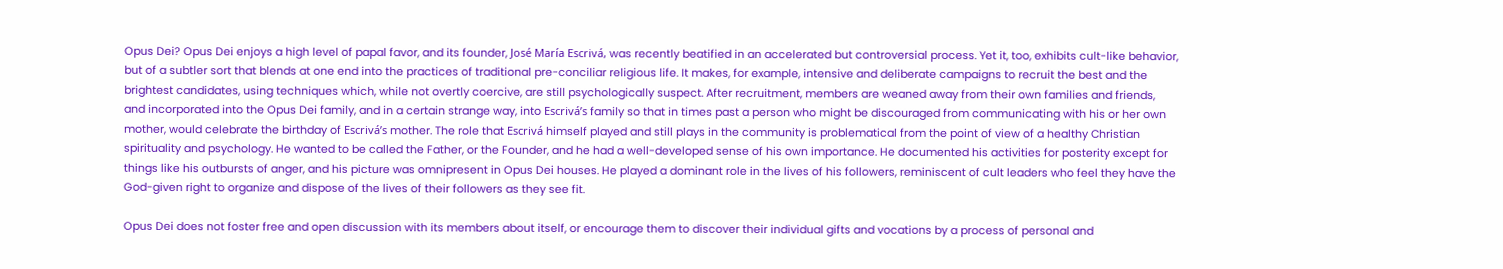Opus Dei? Opus Dei enjoys a high level of papal favor, and its founder, José María Escrivá, was recently beatified in an accelerated but controversial process. Yet it, too, exhibits cult-like behavior, but of a subtler sort that blends at one end into the practices of traditional pre-conciliar religious life. It makes, for example, intensive and deliberate campaigns to recruit the best and the brightest candidates, using techniques which, while not overtly coercive, are still psychologically suspect. After recruitment, members are weaned away from their own families and friends, and incorporated into the Opus Dei family, and in a certain strange way, into Escrivá’s family so that in times past a person who might be discouraged from communicating with his or her own mother, would celebrate the birthday of Escrivá’s mother. The role that Escrivá himself played and still plays in the community is problematical from the point of view of a healthy Christian spirituality and psychology. He wanted to be called the Father, or the Founder, and he had a well-developed sense of his own importance. He documented his activities for posterity except for things like his outbursts of anger, and his picture was omnipresent in Opus Dei houses. He played a dominant role in the lives of his followers, reminiscent of cult leaders who feel they have the God-given right to organize and dispose of the lives of their followers as they see fit.

Opus Dei does not foster free and open discussion with its members about itself, or encourage them to discover their individual gifts and vocations by a process of personal and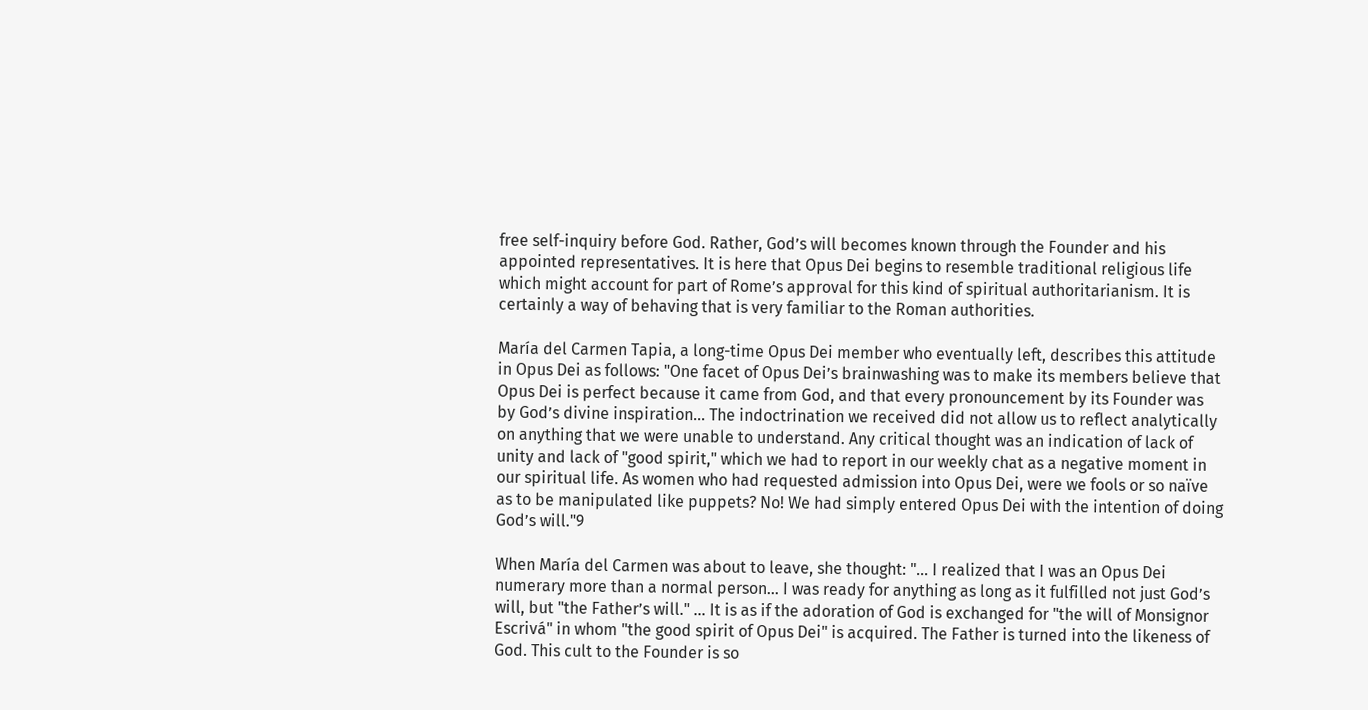free self-inquiry before God. Rather, God’s will becomes known through the Founder and his appointed representatives. It is here that Opus Dei begins to resemble traditional religious life which might account for part of Rome’s approval for this kind of spiritual authoritarianism. It is certainly a way of behaving that is very familiar to the Roman authorities.

María del Carmen Tapia, a long-time Opus Dei member who eventually left, describes this attitude in Opus Dei as follows: "One facet of Opus Dei’s brainwashing was to make its members believe that Opus Dei is perfect because it came from God, and that every pronouncement by its Founder was by God’s divine inspiration… The indoctrination we received did not allow us to reflect analytically on anything that we were unable to understand. Any critical thought was an indication of lack of unity and lack of "good spirit," which we had to report in our weekly chat as a negative moment in our spiritual life. As women who had requested admission into Opus Dei, were we fools or so naïve as to be manipulated like puppets? No! We had simply entered Opus Dei with the intention of doing God’s will."9

When María del Carmen was about to leave, she thought: "… I realized that I was an Opus Dei numerary more than a normal person… I was ready for anything as long as it fulfilled not just God’s will, but "the Father’s will." … It is as if the adoration of God is exchanged for "the will of Monsignor Escrivá" in whom "the good spirit of Opus Dei" is acquired. The Father is turned into the likeness of God. This cult to the Founder is so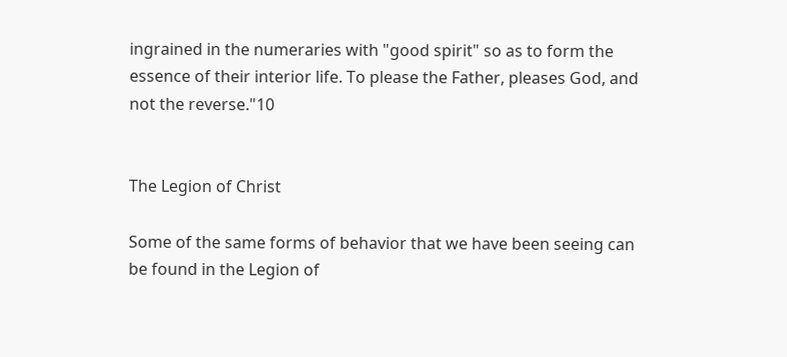ingrained in the numeraries with "good spirit" so as to form the essence of their interior life. To please the Father, pleases God, and not the reverse."10


The Legion of Christ

Some of the same forms of behavior that we have been seeing can be found in the Legion of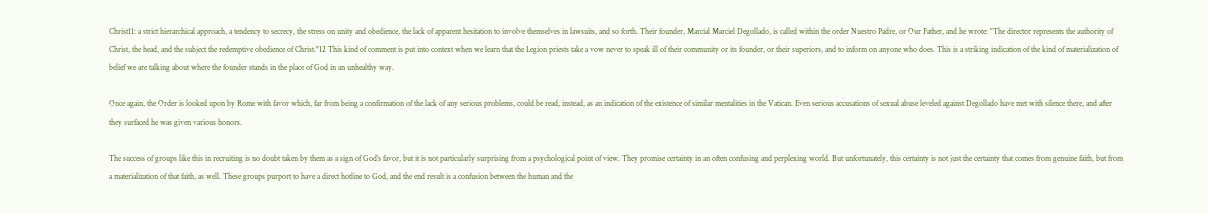Christ11: a strict hierarchical approach, a tendency to secrecy, the stress on unity and obedience, the lack of apparent hesitation to involve themselves in lawsuits, and so forth. Their founder, Marcial Marciel Degollado, is called within the order Nuestro Padre, or Our Father, and he wrote: "The director represents the authority of Christ, the head, and the subject the redemptive obedience of Christ."12 This kind of comment is put into context when we learn that the Legion priests take a vow never to speak ill of their community or its founder, or their superiors, and to inform on anyone who does. This is a striking indication of the kind of materialization of belief we are talking about where the founder stands in the place of God in an unhealthy way.

Once again, the Order is looked upon by Rome with favor which, far from being a confirmation of the lack of any serious problems, could be read, instead, as an indication of the existence of similar mentalities in the Vatican. Even serious accusations of sexual abuse leveled against Degollado have met with silence there, and after they surfaced he was given various honors.

The success of groups like this in recruiting is no doubt taken by them as a sign of God’s favor, but it is not particularly surprising from a psychological point of view. They promise certainty in an often confusing and perplexing world. But unfortunately, this certainty is not just the certainty that comes from genuine faith, but from a materialization of that faith, as well. These groups purport to have a direct hotline to God, and the end result is a confusion between the human and the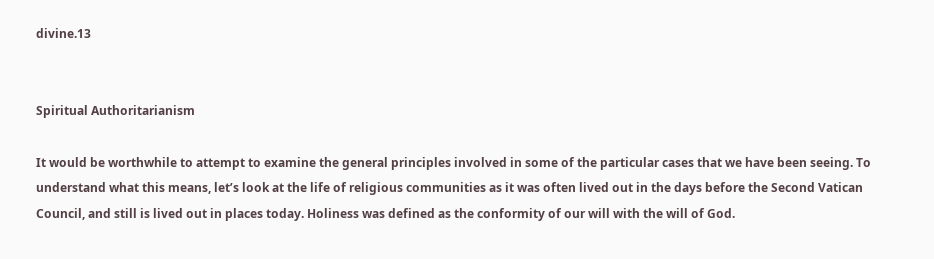divine.13


Spiritual Authoritarianism

It would be worthwhile to attempt to examine the general principles involved in some of the particular cases that we have been seeing. To understand what this means, let’s look at the life of religious communities as it was often lived out in the days before the Second Vatican Council, and still is lived out in places today. Holiness was defined as the conformity of our will with the will of God.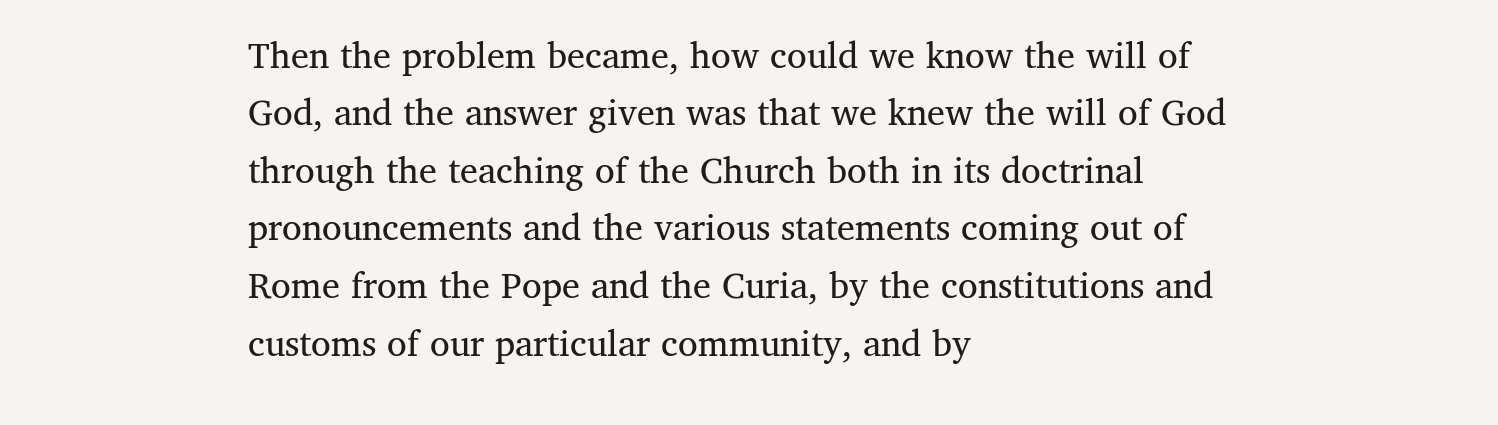Then the problem became, how could we know the will of God, and the answer given was that we knew the will of God through the teaching of the Church both in its doctrinal pronouncements and the various statements coming out of Rome from the Pope and the Curia, by the constitutions and customs of our particular community, and by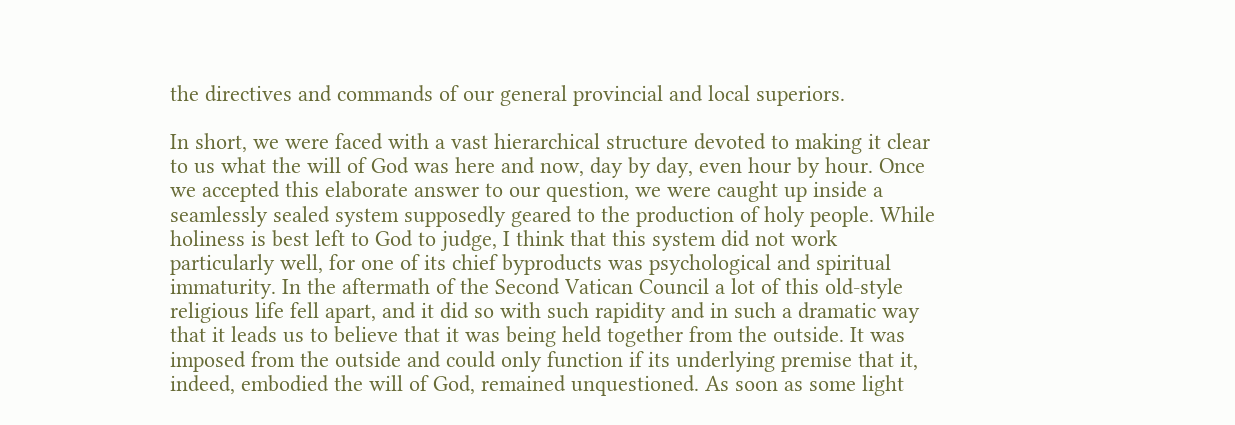the directives and commands of our general provincial and local superiors.

In short, we were faced with a vast hierarchical structure devoted to making it clear to us what the will of God was here and now, day by day, even hour by hour. Once we accepted this elaborate answer to our question, we were caught up inside a seamlessly sealed system supposedly geared to the production of holy people. While holiness is best left to God to judge, I think that this system did not work particularly well, for one of its chief byproducts was psychological and spiritual immaturity. In the aftermath of the Second Vatican Council a lot of this old-style religious life fell apart, and it did so with such rapidity and in such a dramatic way that it leads us to believe that it was being held together from the outside. It was imposed from the outside and could only function if its underlying premise that it, indeed, embodied the will of God, remained unquestioned. As soon as some light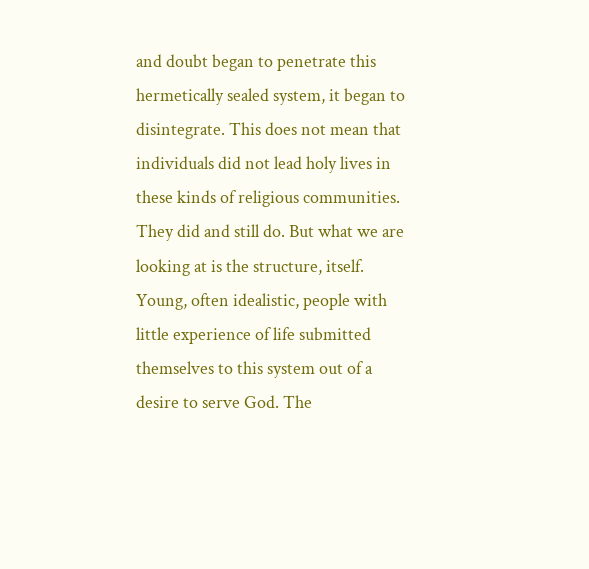and doubt began to penetrate this hermetically sealed system, it began to disintegrate. This does not mean that individuals did not lead holy lives in these kinds of religious communities. They did and still do. But what we are looking at is the structure, itself. Young, often idealistic, people with little experience of life submitted themselves to this system out of a desire to serve God. The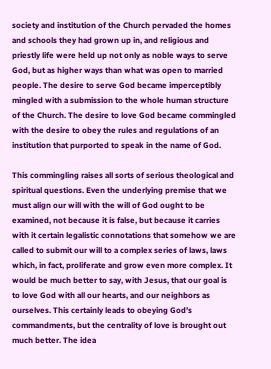society and institution of the Church pervaded the homes and schools they had grown up in, and religious and priestly life were held up not only as noble ways to serve God, but as higher ways than what was open to married people. The desire to serve God became imperceptibly mingled with a submission to the whole human structure of the Church. The desire to love God became commingled with the desire to obey the rules and regulations of an institution that purported to speak in the name of God.

This commingling raises all sorts of serious theological and spiritual questions. Even the underlying premise that we must align our will with the will of God ought to be examined, not because it is false, but because it carries with it certain legalistic connotations that somehow we are called to submit our will to a complex series of laws, laws which, in fact, proliferate and grow even more complex. It would be much better to say, with Jesus, that our goal is to love God with all our hearts, and our neighbors as ourselves. This certainly leads to obeying God’s commandments, but the centrality of love is brought out much better. The idea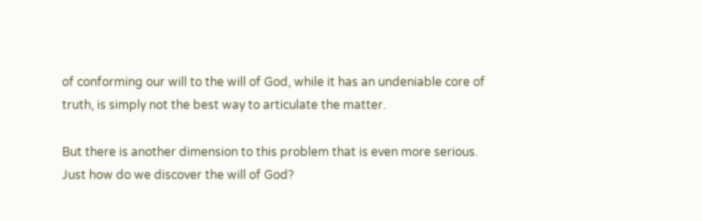of conforming our will to the will of God, while it has an undeniable core of truth, is simply not the best way to articulate the matter.

But there is another dimension to this problem that is even more serious. Just how do we discover the will of God?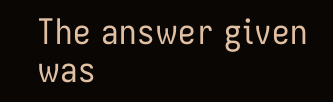The answer given was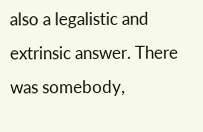also a legalistic and extrinsic answer. There was somebody,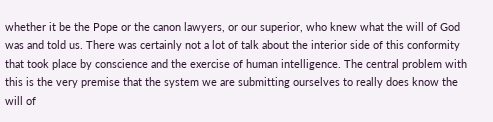whether it be the Pope or the canon lawyers, or our superior, who knew what the will of God was and told us. There was certainly not a lot of talk about the interior side of this conformity that took place by conscience and the exercise of human intelligence. The central problem with this is the very premise that the system we are submitting ourselves to really does know the will of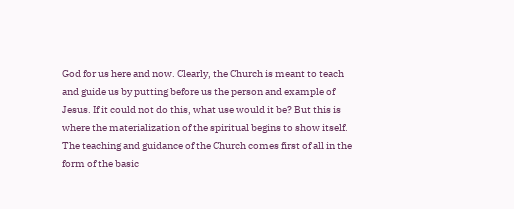God for us here and now. Clearly, the Church is meant to teach and guide us by putting before us the person and example of Jesus. If it could not do this, what use would it be? But this is where the materialization of the spiritual begins to show itself. The teaching and guidance of the Church comes first of all in the form of the basic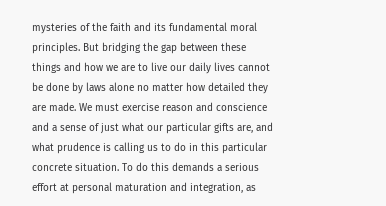mysteries of the faith and its fundamental moral principles. But bridging the gap between these things and how we are to live our daily lives cannot be done by laws alone no matter how detailed they are made. We must exercise reason and conscience and a sense of just what our particular gifts are, and what prudence is calling us to do in this particular concrete situation. To do this demands a serious effort at personal maturation and integration, as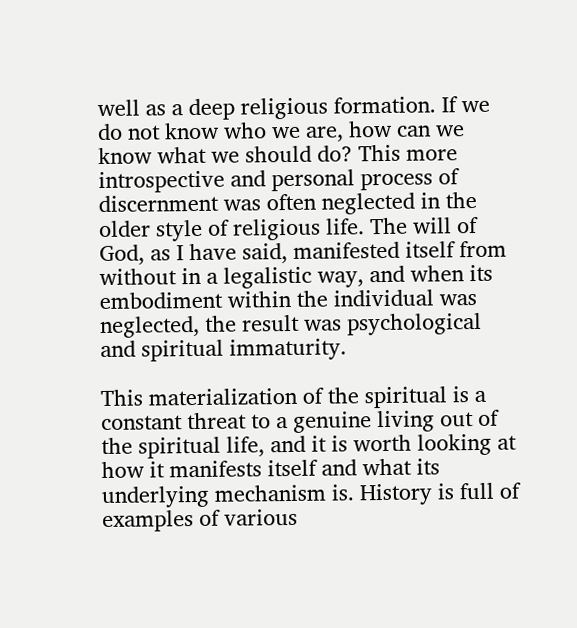well as a deep religious formation. If we do not know who we are, how can we know what we should do? This more introspective and personal process of discernment was often neglected in the older style of religious life. The will of God, as I have said, manifested itself from without in a legalistic way, and when its embodiment within the individual was neglected, the result was psychological and spiritual immaturity.

This materialization of the spiritual is a constant threat to a genuine living out of the spiritual life, and it is worth looking at how it manifests itself and what its underlying mechanism is. History is full of examples of various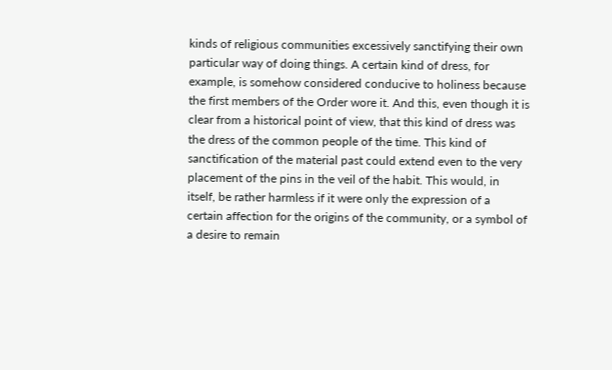kinds of religious communities excessively sanctifying their own particular way of doing things. A certain kind of dress, for example, is somehow considered conducive to holiness because the first members of the Order wore it. And this, even though it is clear from a historical point of view, that this kind of dress was the dress of the common people of the time. This kind of sanctification of the material past could extend even to the very placement of the pins in the veil of the habit. This would, in itself, be rather harmless if it were only the expression of a certain affection for the origins of the community, or a symbol of a desire to remain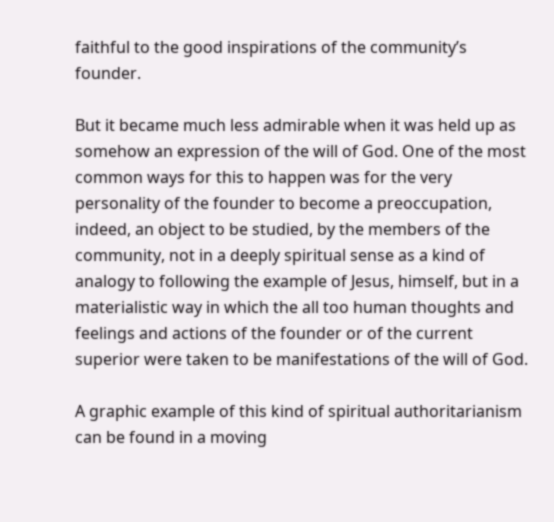faithful to the good inspirations of the community’s founder.

But it became much less admirable when it was held up as somehow an expression of the will of God. One of the most common ways for this to happen was for the very personality of the founder to become a preoccupation, indeed, an object to be studied, by the members of the community, not in a deeply spiritual sense as a kind of analogy to following the example of Jesus, himself, but in a materialistic way in which the all too human thoughts and feelings and actions of the founder or of the current superior were taken to be manifestations of the will of God.

A graphic example of this kind of spiritual authoritarianism can be found in a moving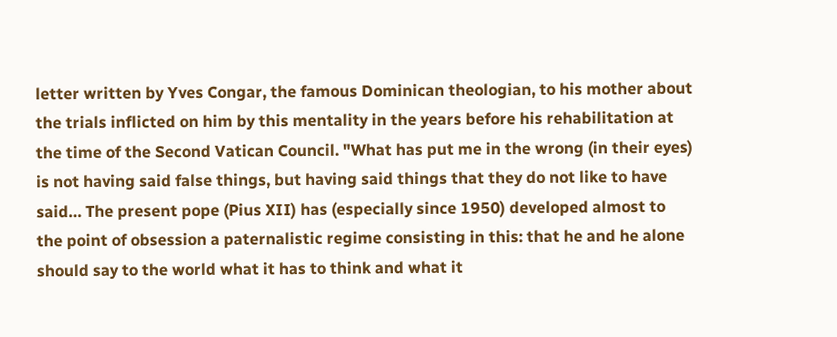letter written by Yves Congar, the famous Dominican theologian, to his mother about the trials inflicted on him by this mentality in the years before his rehabilitation at the time of the Second Vatican Council. "What has put me in the wrong (in their eyes) is not having said false things, but having said things that they do not like to have said… The present pope (Pius XII) has (especially since 1950) developed almost to the point of obsession a paternalistic regime consisting in this: that he and he alone should say to the world what it has to think and what it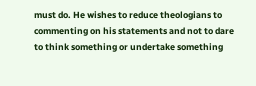must do. He wishes to reduce theologians to commenting on his statements and not to dare to think something or undertake something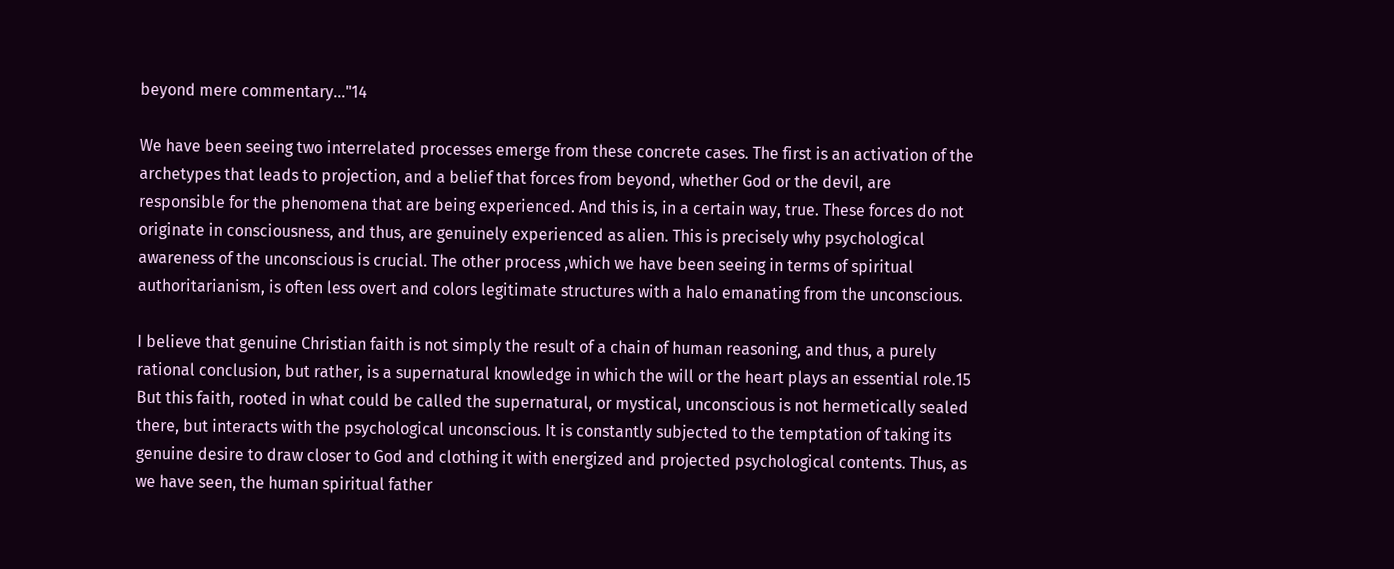beyond mere commentary…"14

We have been seeing two interrelated processes emerge from these concrete cases. The first is an activation of the archetypes that leads to projection, and a belief that forces from beyond, whether God or the devil, are responsible for the phenomena that are being experienced. And this is, in a certain way, true. These forces do not originate in consciousness, and thus, are genuinely experienced as alien. This is precisely why psychological awareness of the unconscious is crucial. The other process ,which we have been seeing in terms of spiritual authoritarianism, is often less overt and colors legitimate structures with a halo emanating from the unconscious.

I believe that genuine Christian faith is not simply the result of a chain of human reasoning, and thus, a purely rational conclusion, but rather, is a supernatural knowledge in which the will or the heart plays an essential role.15 But this faith, rooted in what could be called the supernatural, or mystical, unconscious is not hermetically sealed there, but interacts with the psychological unconscious. It is constantly subjected to the temptation of taking its genuine desire to draw closer to God and clothing it with energized and projected psychological contents. Thus, as we have seen, the human spiritual father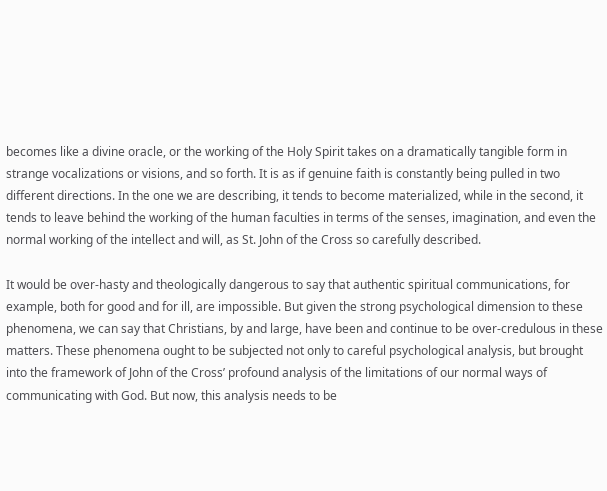becomes like a divine oracle, or the working of the Holy Spirit takes on a dramatically tangible form in strange vocalizations or visions, and so forth. It is as if genuine faith is constantly being pulled in two different directions. In the one we are describing, it tends to become materialized, while in the second, it tends to leave behind the working of the human faculties in terms of the senses, imagination, and even the normal working of the intellect and will, as St. John of the Cross so carefully described.

It would be over-hasty and theologically dangerous to say that authentic spiritual communications, for example, both for good and for ill, are impossible. But given the strong psychological dimension to these phenomena, we can say that Christians, by and large, have been and continue to be over-credulous in these matters. These phenomena ought to be subjected not only to careful psychological analysis, but brought into the framework of John of the Cross’ profound analysis of the limitations of our normal ways of communicating with God. But now, this analysis needs to be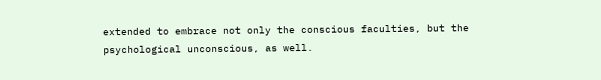extended to embrace not only the conscious faculties, but the psychological unconscious, as well.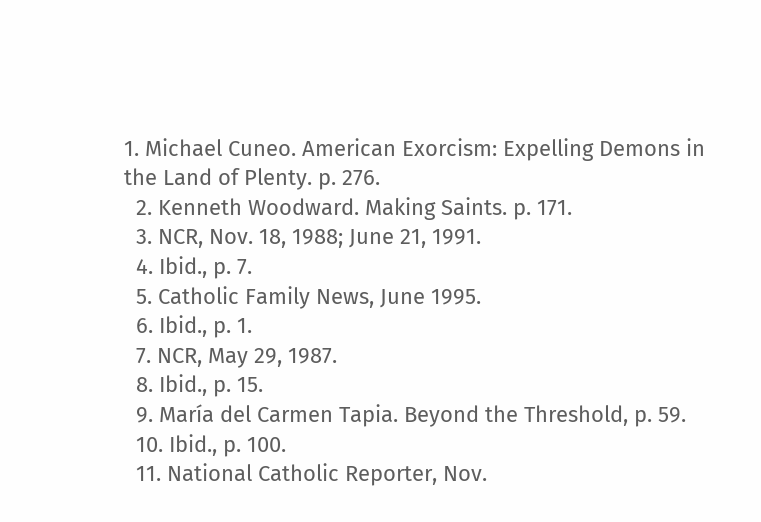1. Michael Cuneo. American Exorcism: Expelling Demons in the Land of Plenty. p. 276.
  2. Kenneth Woodward. Making Saints. p. 171.
  3. NCR, Nov. 18, 1988; June 21, 1991.
  4. Ibid., p. 7.
  5. Catholic Family News, June 1995.
  6. Ibid., p. 1.
  7. NCR, May 29, 1987.
  8. Ibid., p. 15.
  9. María del Carmen Tapia. Beyond the Threshold, p. 59.
  10. Ibid., p. 100.
  11. National Catholic Reporter, Nov.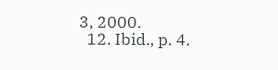3, 2000.
  12. Ibid., p. 4.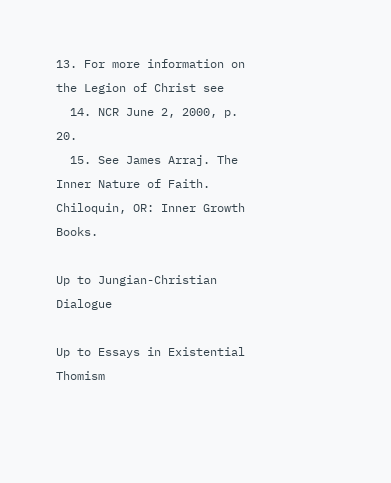13. For more information on the Legion of Christ see
  14. NCR June 2, 2000, p. 20.
  15. See James Arraj. The Inner Nature of Faith. Chiloquin, OR: Inner Growth Books.

Up to Jungian-Christian Dialogue

Up to Essays in Existential Thomism